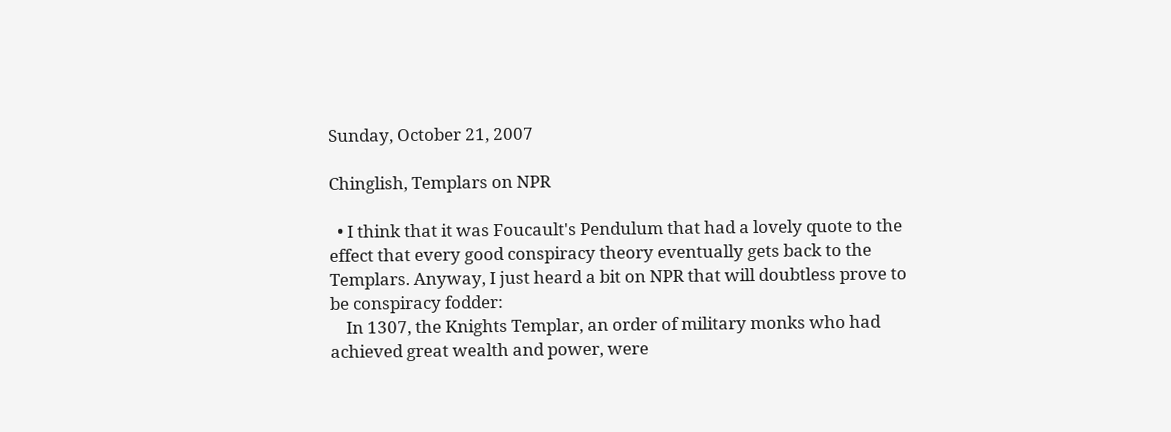Sunday, October 21, 2007

Chinglish, Templars on NPR

  • I think that it was Foucault's Pendulum that had a lovely quote to the effect that every good conspiracy theory eventually gets back to the Templars. Anyway, I just heard a bit on NPR that will doubtless prove to be conspiracy fodder:
    In 1307, the Knights Templar, an order of military monks who had achieved great wealth and power, were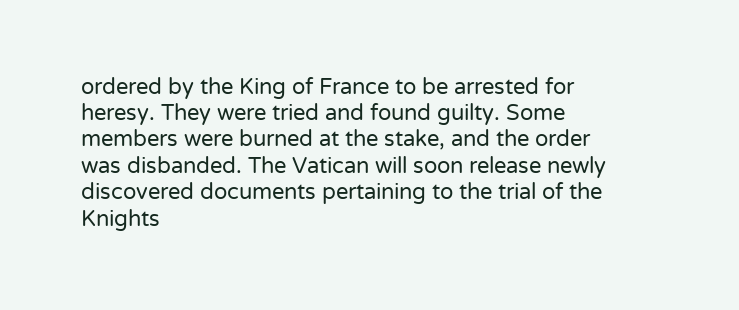ordered by the King of France to be arrested for heresy. They were tried and found guilty. Some members were burned at the stake, and the order was disbanded. The Vatican will soon release newly discovered documents pertaining to the trial of the Knights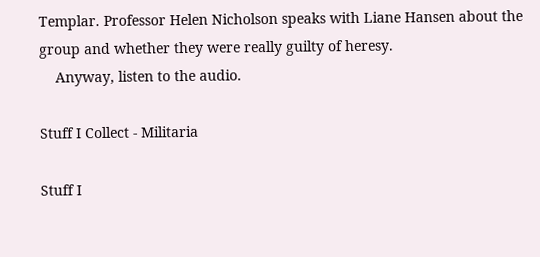Templar. Professor Helen Nicholson speaks with Liane Hansen about the group and whether they were really guilty of heresy.
    Anyway, listen to the audio.

Stuff I Collect - Militaria

Stuff I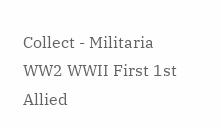Collect - Militaria WW2 WWII First 1st Allied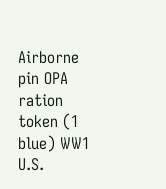Airborne pin OPA ration token (1 blue) WW1 U.S.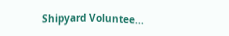Shipyard Voluntee...